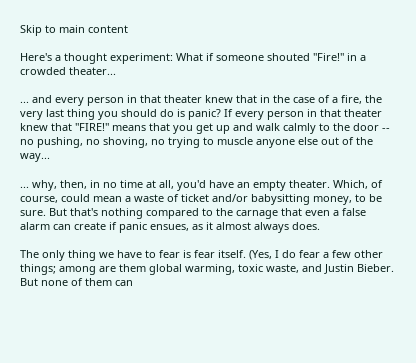Skip to main content

Here's a thought experiment: What if someone shouted "Fire!" in a crowded theater...

... and every person in that theater knew that in the case of a fire, the very last thing you should do is panic? If every person in that theater knew that "FIRE!" means that you get up and walk calmly to the door -- no pushing, no shoving, no trying to muscle anyone else out of the way...

... why, then, in no time at all, you'd have an empty theater. Which, of course, could mean a waste of ticket and/or babysitting money, to be sure. But that's nothing compared to the carnage that even a false alarm can create if panic ensues, as it almost always does.

The only thing we have to fear is fear itself. (Yes, I do fear a few other things; among are them global warming, toxic waste, and Justin Bieber. But none of them can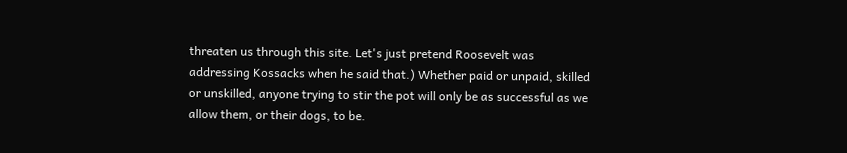threaten us through this site. Let's just pretend Roosevelt was addressing Kossacks when he said that.) Whether paid or unpaid, skilled or unskilled, anyone trying to stir the pot will only be as successful as we allow them, or their dogs, to be.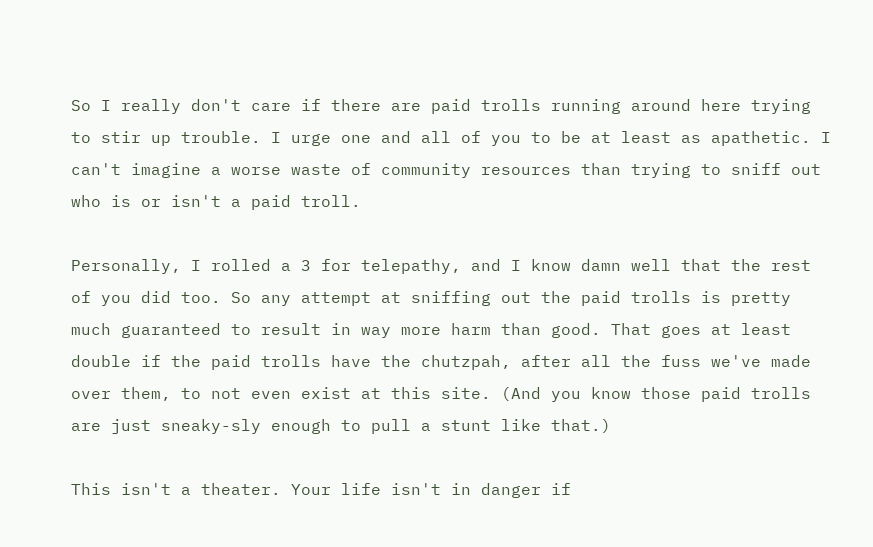So I really don't care if there are paid trolls running around here trying to stir up trouble. I urge one and all of you to be at least as apathetic. I can't imagine a worse waste of community resources than trying to sniff out who is or isn't a paid troll.

Personally, I rolled a 3 for telepathy, and I know damn well that the rest of you did too. So any attempt at sniffing out the paid trolls is pretty much guaranteed to result in way more harm than good. That goes at least double if the paid trolls have the chutzpah, after all the fuss we've made over them, to not even exist at this site. (And you know those paid trolls are just sneaky-sly enough to pull a stunt like that.)

This isn't a theater. Your life isn't in danger if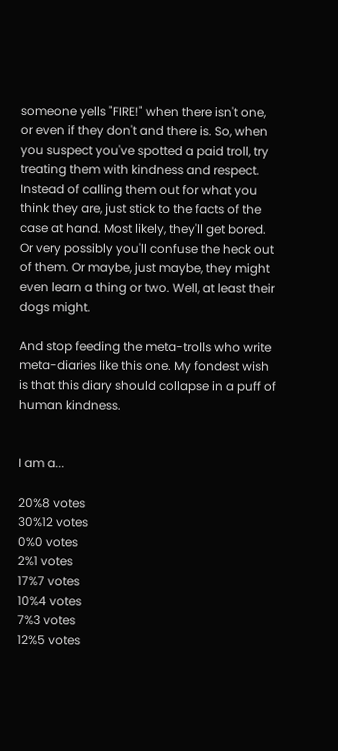someone yells "FIRE!" when there isn't one, or even if they don't and there is. So, when you suspect you've spotted a paid troll, try treating them with kindness and respect. Instead of calling them out for what you think they are, just stick to the facts of the case at hand. Most likely, they'll get bored. Or very possibly you'll confuse the heck out of them. Or maybe, just maybe, they might even learn a thing or two. Well, at least their dogs might.

And stop feeding the meta-trolls who write meta-diaries like this one. My fondest wish is that this diary should collapse in a puff of human kindness.


I am a...

20%8 votes
30%12 votes
0%0 votes
2%1 votes
17%7 votes
10%4 votes
7%3 votes
12%5 votes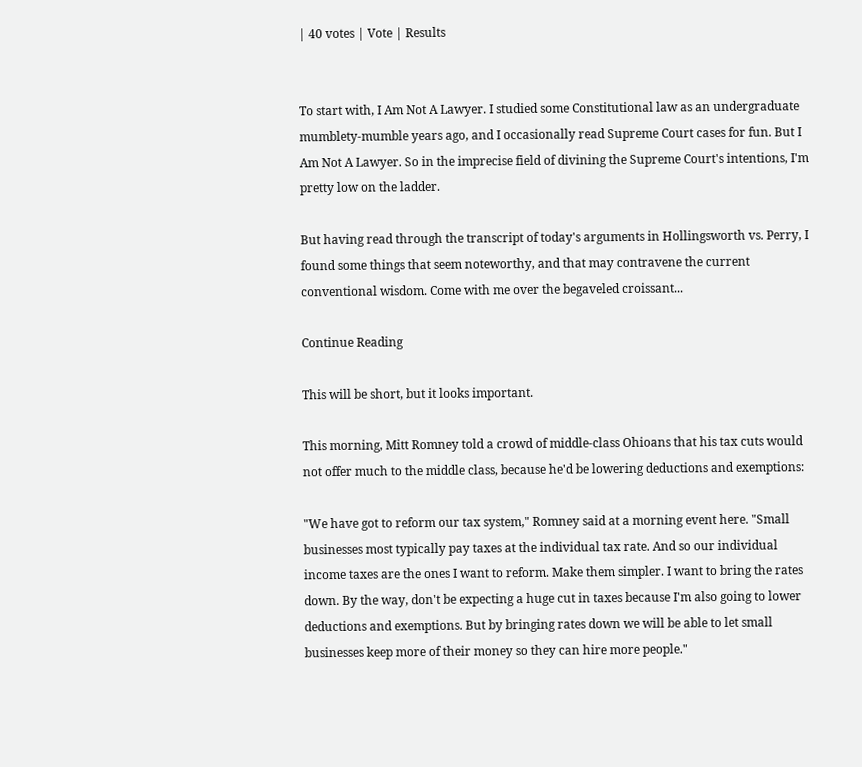| 40 votes | Vote | Results


To start with, I Am Not A Lawyer. I studied some Constitutional law as an undergraduate mumblety-mumble years ago, and I occasionally read Supreme Court cases for fun. But I Am Not A Lawyer. So in the imprecise field of divining the Supreme Court's intentions, I'm pretty low on the ladder.

But having read through the transcript of today's arguments in Hollingsworth vs. Perry, I found some things that seem noteworthy, and that may contravene the current conventional wisdom. Come with me over the begaveled croissant...

Continue Reading

This will be short, but it looks important.

This morning, Mitt Romney told a crowd of middle-class Ohioans that his tax cuts would not offer much to the middle class, because he'd be lowering deductions and exemptions:

"We have got to reform our tax system," Romney said at a morning event here. "Small businesses most typically pay taxes at the individual tax rate. And so our individual income taxes are the ones I want to reform. Make them simpler. I want to bring the rates down. By the way, don't be expecting a huge cut in taxes because I'm also going to lower deductions and exemptions. But by bringing rates down we will be able to let small businesses keep more of their money so they can hire more people."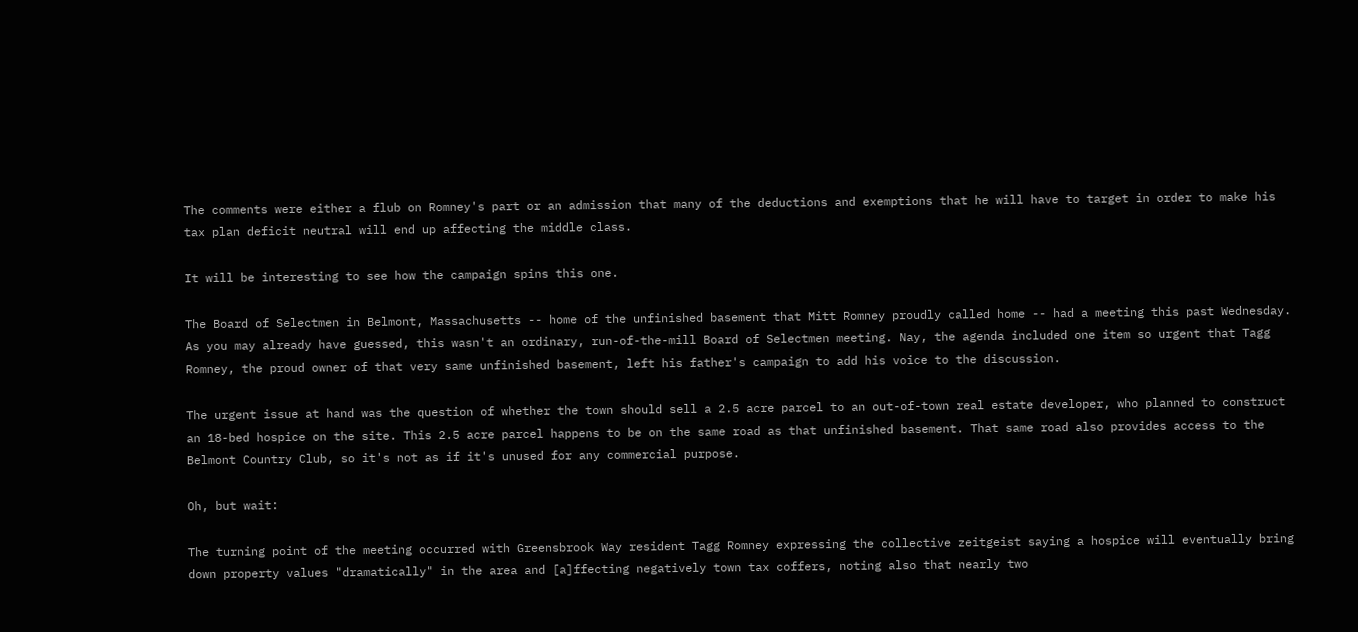The comments were either a flub on Romney's part or an admission that many of the deductions and exemptions that he will have to target in order to make his tax plan deficit neutral will end up affecting the middle class.

It will be interesting to see how the campaign spins this one.

The Board of Selectmen in Belmont, Massachusetts -- home of the unfinished basement that Mitt Romney proudly called home -- had a meeting this past Wednesday. As you may already have guessed, this wasn't an ordinary, run-of-the-mill Board of Selectmen meeting. Nay, the agenda included one item so urgent that Tagg Romney, the proud owner of that very same unfinished basement, left his father's campaign to add his voice to the discussion.

The urgent issue at hand was the question of whether the town should sell a 2.5 acre parcel to an out-of-town real estate developer, who planned to construct an 18-bed hospice on the site. This 2.5 acre parcel happens to be on the same road as that unfinished basement. That same road also provides access to the Belmont Country Club, so it's not as if it's unused for any commercial purpose.

Oh, but wait:

The turning point of the meeting occurred with Greensbrook Way resident Tagg Romney expressing the collective zeitgeist saying a hospice will eventually bring down property values "dramatically" in the area and [a]ffecting negatively town tax coffers, noting also that nearly two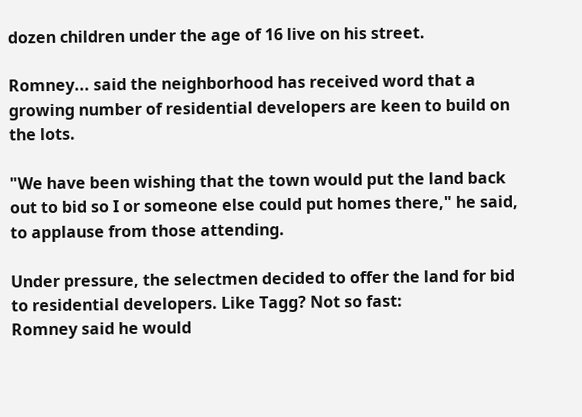dozen children under the age of 16 live on his street.

Romney... said the neighborhood has received word that a growing number of residential developers are keen to build on the lots.

"We have been wishing that the town would put the land back out to bid so I or someone else could put homes there," he said, to applause from those attending.

Under pressure, the selectmen decided to offer the land for bid to residential developers. Like Tagg? Not so fast:
Romney said he would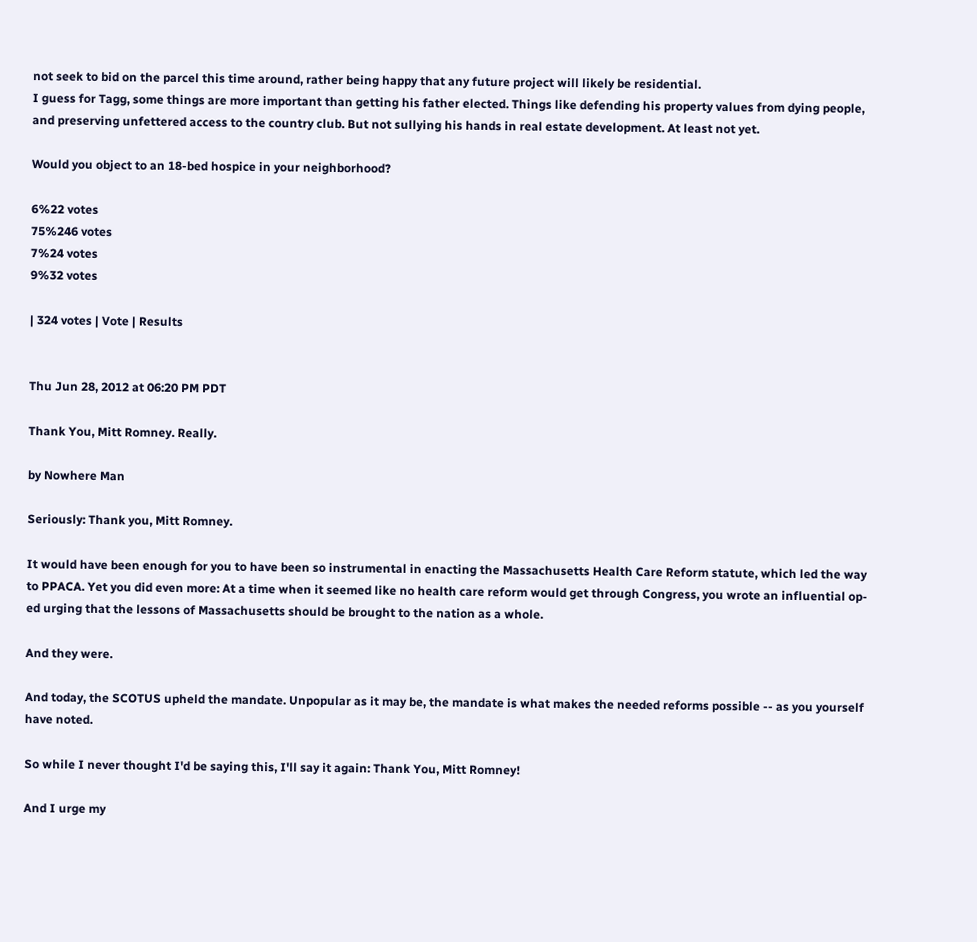not seek to bid on the parcel this time around, rather being happy that any future project will likely be residential.
I guess for Tagg, some things are more important than getting his father elected. Things like defending his property values from dying people, and preserving unfettered access to the country club. But not sullying his hands in real estate development. At least not yet.

Would you object to an 18-bed hospice in your neighborhood?

6%22 votes
75%246 votes
7%24 votes
9%32 votes

| 324 votes | Vote | Results


Thu Jun 28, 2012 at 06:20 PM PDT

Thank You, Mitt Romney. Really.

by Nowhere Man

Seriously: Thank you, Mitt Romney.

It would have been enough for you to have been so instrumental in enacting the Massachusetts Health Care Reform statute, which led the way to PPACA. Yet you did even more: At a time when it seemed like no health care reform would get through Congress, you wrote an influential op-ed urging that the lessons of Massachusetts should be brought to the nation as a whole.

And they were.

And today, the SCOTUS upheld the mandate. Unpopular as it may be, the mandate is what makes the needed reforms possible -- as you yourself have noted.

So while I never thought I'd be saying this, I'll say it again: Thank You, Mitt Romney!

And I urge my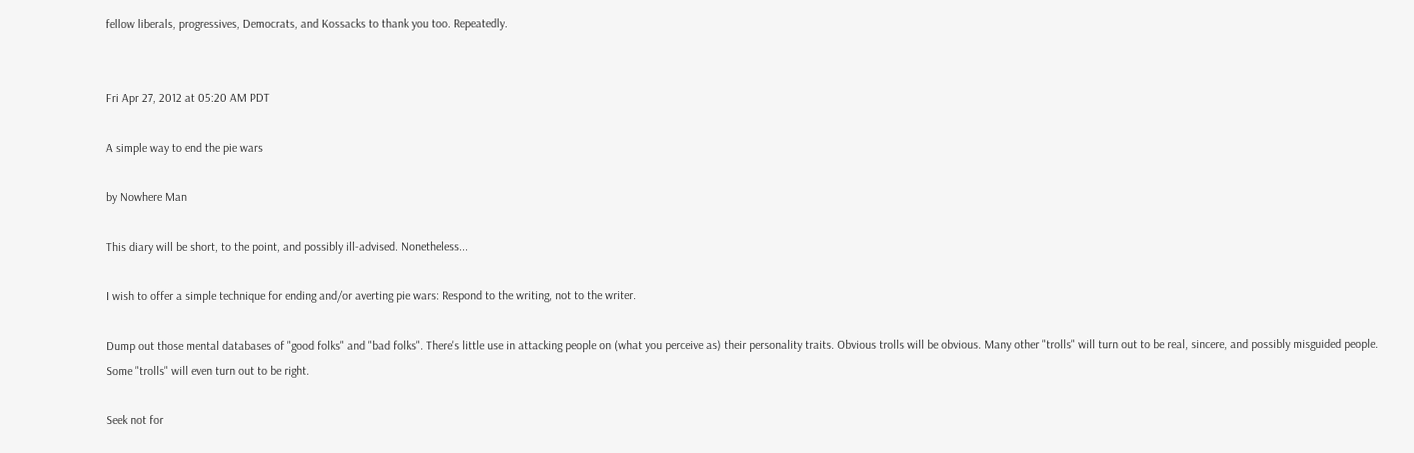fellow liberals, progressives, Democrats, and Kossacks to thank you too. Repeatedly.


Fri Apr 27, 2012 at 05:20 AM PDT

A simple way to end the pie wars

by Nowhere Man

This diary will be short, to the point, and possibly ill-advised. Nonetheless...

I wish to offer a simple technique for ending and/or averting pie wars: Respond to the writing, not to the writer.

Dump out those mental databases of "good folks" and "bad folks". There's little use in attacking people on (what you perceive as) their personality traits. Obvious trolls will be obvious. Many other "trolls" will turn out to be real, sincere, and possibly misguided people. Some "trolls" will even turn out to be right.

Seek not for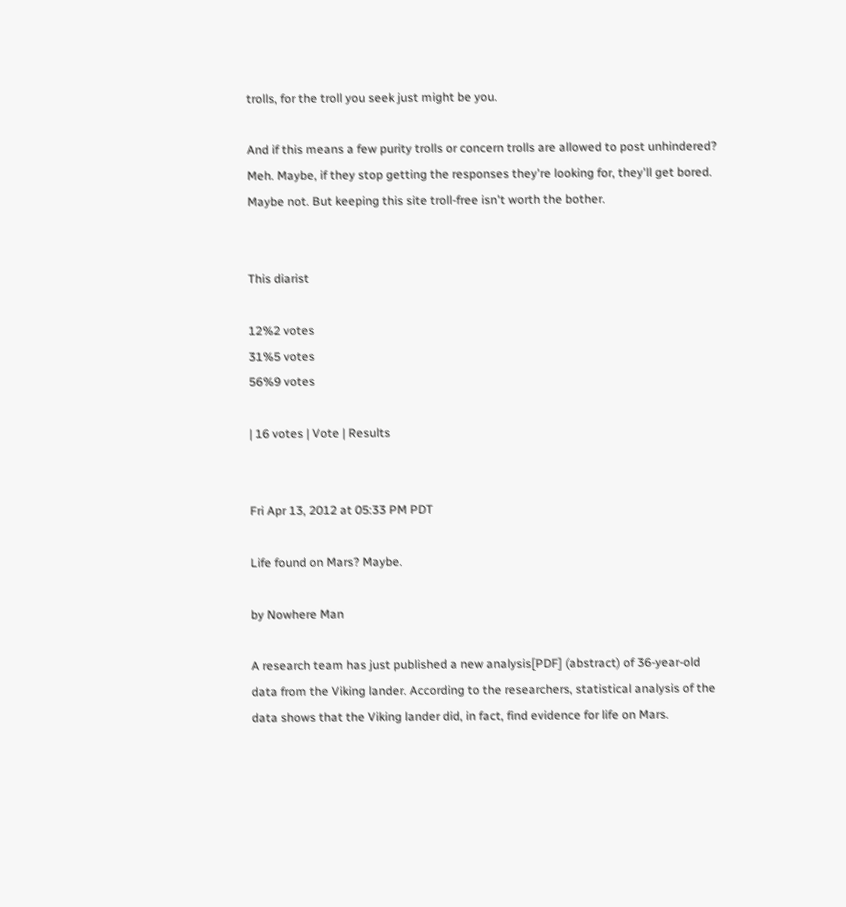trolls, for the troll you seek just might be you.

And if this means a few purity trolls or concern trolls are allowed to post unhindered? Meh. Maybe, if they stop getting the responses they're looking for, they'll get bored. Maybe not. But keeping this site troll-free isn't worth the bother.


This diarist

12%2 votes
31%5 votes
56%9 votes

| 16 votes | Vote | Results


Fri Apr 13, 2012 at 05:33 PM PDT

Life found on Mars? Maybe.

by Nowhere Man

A research team has just published a new analysis[PDF] (abstract) of 36-year-old data from the Viking lander. According to the researchers, statistical analysis of the data shows that the Viking lander did, in fact, find evidence for life on Mars.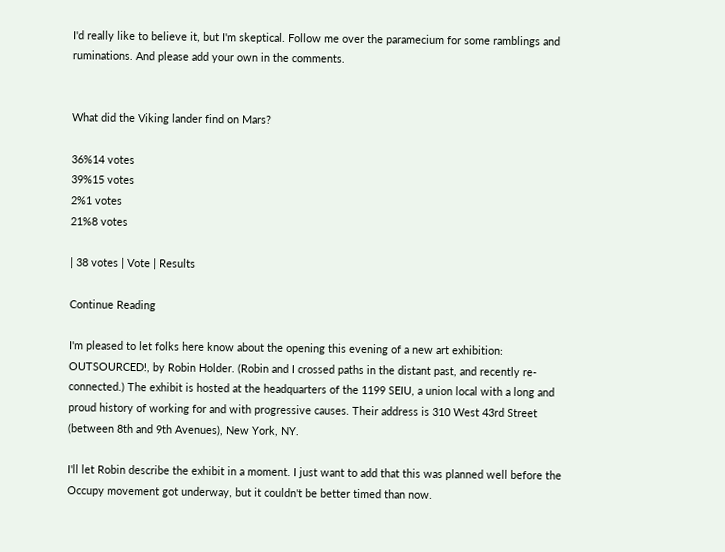I'd really like to believe it, but I'm skeptical. Follow me over the paramecium for some ramblings and ruminations. And please add your own in the comments.


What did the Viking lander find on Mars?

36%14 votes
39%15 votes
2%1 votes
21%8 votes

| 38 votes | Vote | Results

Continue Reading

I'm pleased to let folks here know about the opening this evening of a new art exhibition: OUTSOURCED!, by Robin Holder. (Robin and I crossed paths in the distant past, and recently re-connected.) The exhibit is hosted at the headquarters of the 1199 SEIU, a union local with a long and proud history of working for and with progressive causes. Their address is 310 West 43rd Street (between 8th and 9th Avenues), New York, NY.

I'll let Robin describe the exhibit in a moment. I just want to add that this was planned well before the Occupy movement got underway, but it couldn't be better timed than now.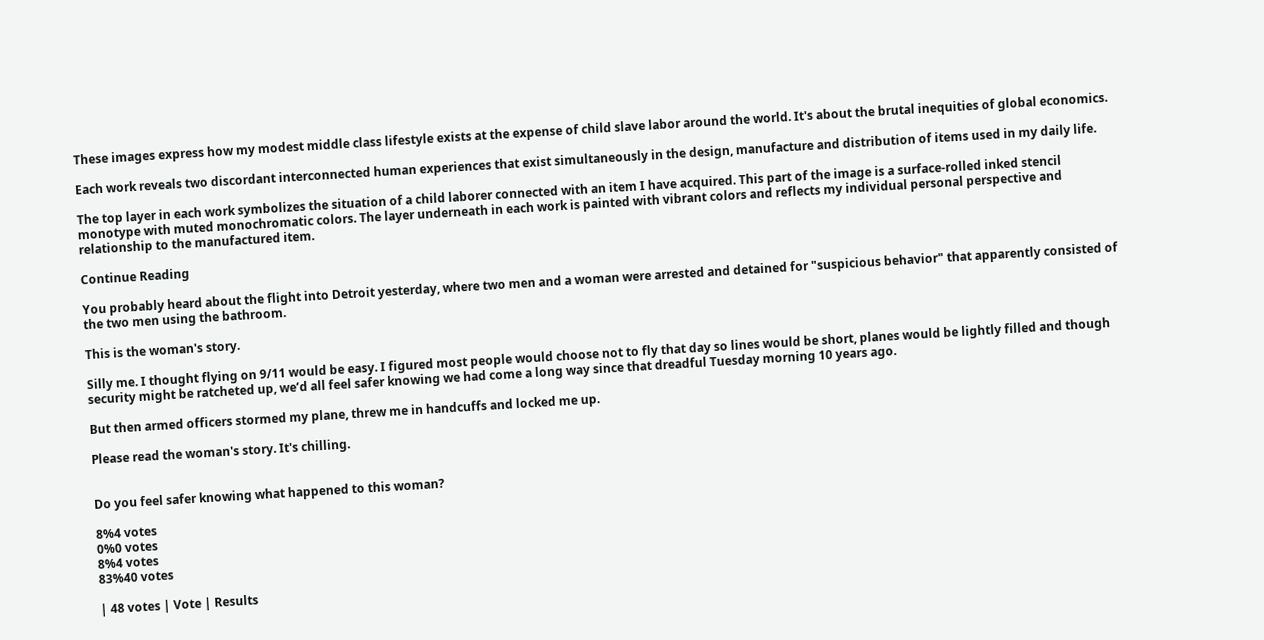These images express how my modest middle class lifestyle exists at the expense of child slave labor around the world. It's about the brutal inequities of global economics.

Each work reveals two discordant interconnected human experiences that exist simultaneously in the design, manufacture and distribution of items used in my daily life.

The top layer in each work symbolizes the situation of a child laborer connected with an item I have acquired. This part of the image is a surface-rolled inked stencil monotype with muted monochromatic colors. The layer underneath in each work is painted with vibrant colors and reflects my individual personal perspective and relationship to the manufactured item.

Continue Reading

You probably heard about the flight into Detroit yesterday, where two men and a woman were arrested and detained for "suspicious behavior" that apparently consisted of the two men using the bathroom.

This is the woman's story.

Silly me. I thought flying on 9/11 would be easy. I figured most people would choose not to fly that day so lines would be short, planes would be lightly filled and though security might be ratcheted up, we’d all feel safer knowing we had come a long way since that dreadful Tuesday morning 10 years ago.

But then armed officers stormed my plane, threw me in handcuffs and locked me up.

Please read the woman's story. It's chilling.


Do you feel safer knowing what happened to this woman?

8%4 votes
0%0 votes
8%4 votes
83%40 votes

| 48 votes | Vote | Results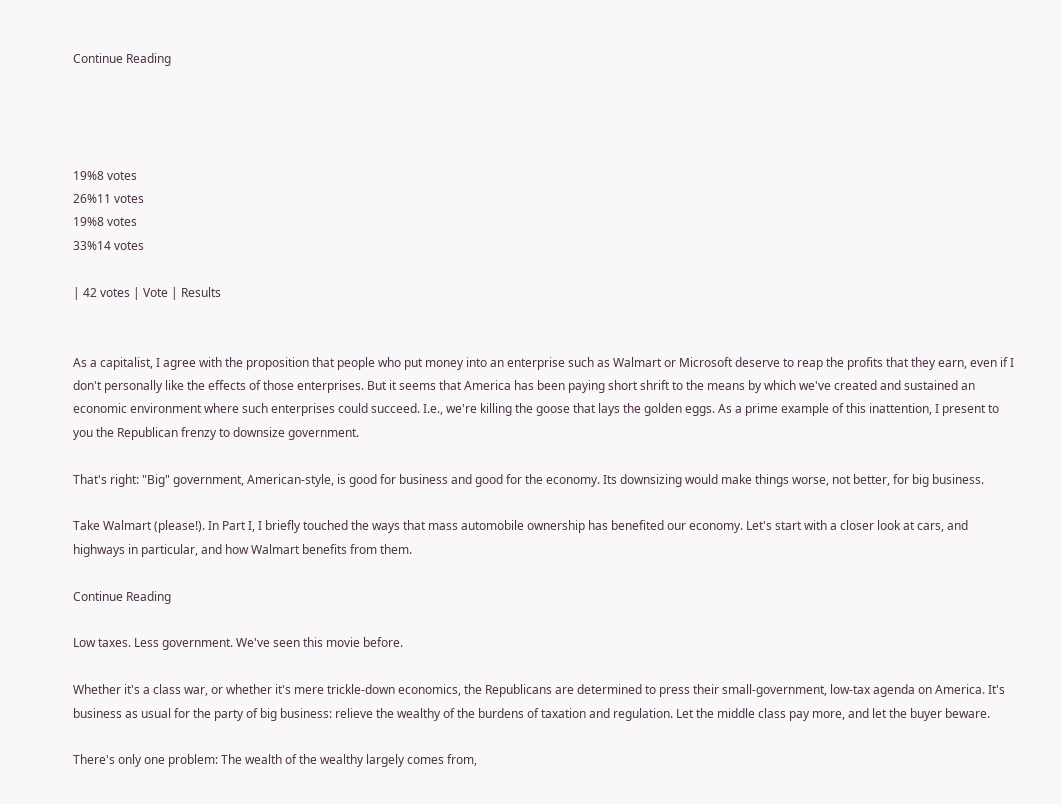Continue Reading




19%8 votes
26%11 votes
19%8 votes
33%14 votes

| 42 votes | Vote | Results


As a capitalist, I agree with the proposition that people who put money into an enterprise such as Walmart or Microsoft deserve to reap the profits that they earn, even if I don't personally like the effects of those enterprises. But it seems that America has been paying short shrift to the means by which we've created and sustained an economic environment where such enterprises could succeed. I.e., we're killing the goose that lays the golden eggs. As a prime example of this inattention, I present to you the Republican frenzy to downsize government.

That's right: "Big" government, American-style, is good for business and good for the economy. Its downsizing would make things worse, not better, for big business.

Take Walmart (please!). In Part I, I briefly touched the ways that mass automobile ownership has benefited our economy. Let's start with a closer look at cars, and highways in particular, and how Walmart benefits from them.

Continue Reading

Low taxes. Less government. We've seen this movie before.

Whether it's a class war, or whether it's mere trickle-down economics, the Republicans are determined to press their small-government, low-tax agenda on America. It's business as usual for the party of big business: relieve the wealthy of the burdens of taxation and regulation. Let the middle class pay more, and let the buyer beware.

There's only one problem: The wealth of the wealthy largely comes from,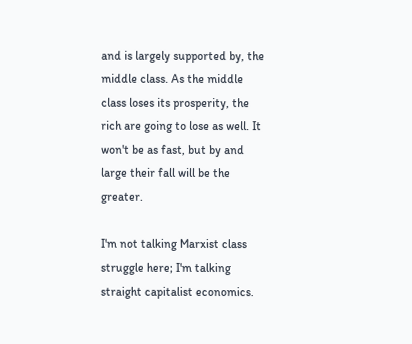and is largely supported by, the middle class. As the middle class loses its prosperity, the rich are going to lose as well. It won't be as fast, but by and large their fall will be the greater.

I'm not talking Marxist class struggle here; I'm talking straight capitalist economics.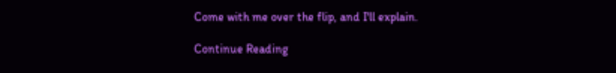Come with me over the flip, and I'll explain.

Continue Reading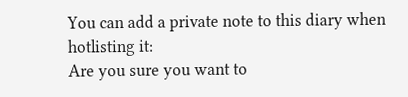You can add a private note to this diary when hotlisting it:
Are you sure you want to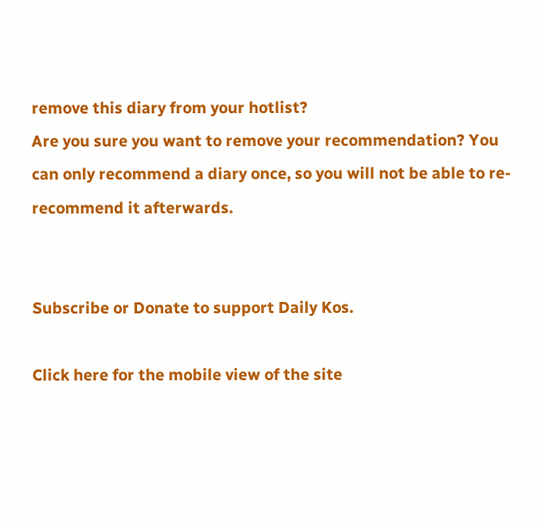remove this diary from your hotlist?
Are you sure you want to remove your recommendation? You can only recommend a diary once, so you will not be able to re-recommend it afterwards.


Subscribe or Donate to support Daily Kos.

Click here for the mobile view of the site